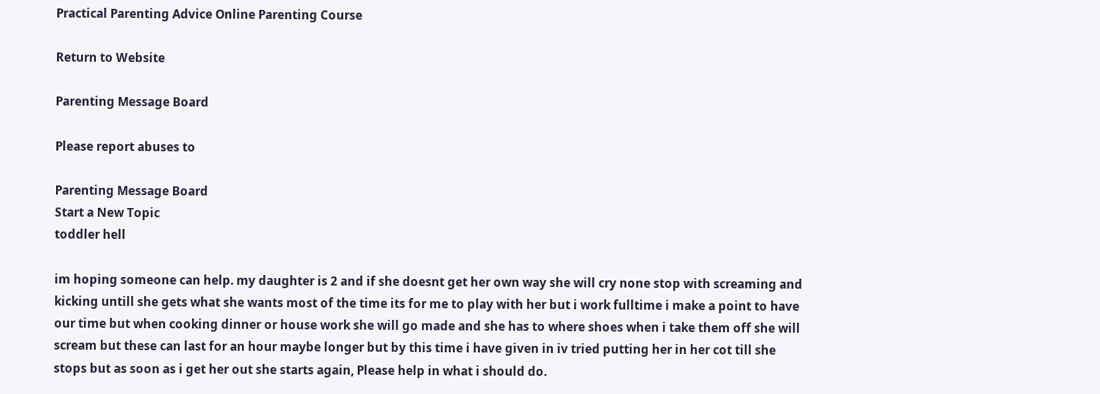Practical Parenting Advice Online Parenting Course

Return to Website

Parenting Message Board

Please report abuses to

Parenting Message Board
Start a New Topic
toddler hell

im hoping someone can help. my daughter is 2 and if she doesnt get her own way she will cry none stop with screaming and kicking untill she gets what she wants most of the time its for me to play with her but i work fulltime i make a point to have our time but when cooking dinner or house work she will go made and she has to where shoes when i take them off she will scream but these can last for an hour maybe longer but by this time i have given in iv tried putting her in her cot till she stops but as soon as i get her out she starts again, Please help in what i should do.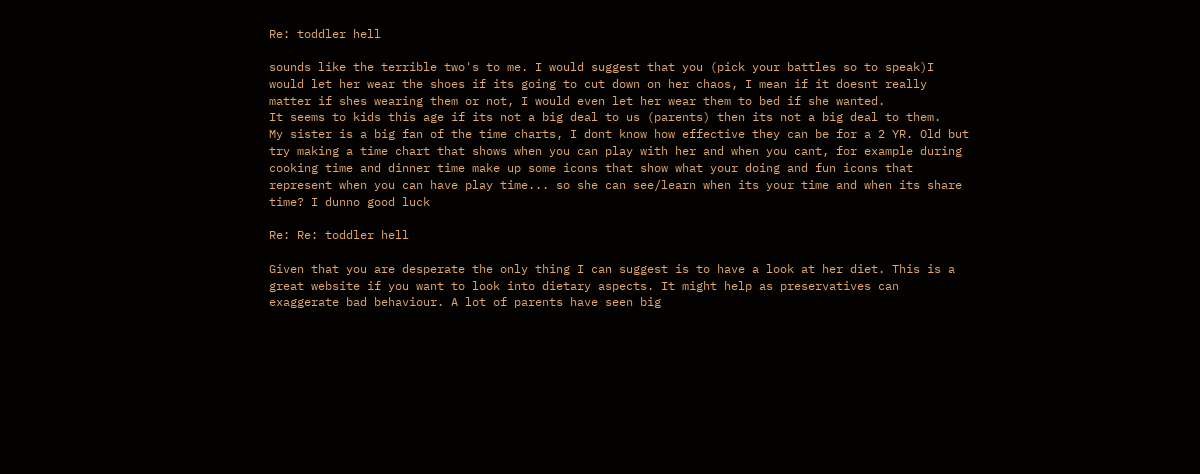Re: toddler hell

sounds like the terrible two's to me. I would suggest that you (pick your battles so to speak)I would let her wear the shoes if its going to cut down on her chaos, I mean if it doesnt really matter if shes wearing them or not, I would even let her wear them to bed if she wanted.
It seems to kids this age if its not a big deal to us (parents) then its not a big deal to them.
My sister is a big fan of the time charts, I dont know how effective they can be for a 2 YR. Old but try making a time chart that shows when you can play with her and when you cant, for example during cooking time and dinner time make up some icons that show what your doing and fun icons that represent when you can have play time... so she can see/learn when its your time and when its share time? I dunno good luck

Re: Re: toddler hell

Given that you are desperate the only thing I can suggest is to have a look at her diet. This is a great website if you want to look into dietary aspects. It might help as preservatives can exaggerate bad behaviour. A lot of parents have seen big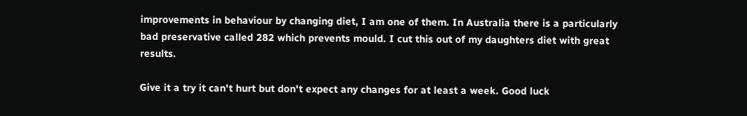improvements in behaviour by changing diet, I am one of them. In Australia there is a particularly bad preservative called 282 which prevents mould. I cut this out of my daughters diet with great results.

Give it a try it can't hurt but don't expect any changes for at least a week. Good luck